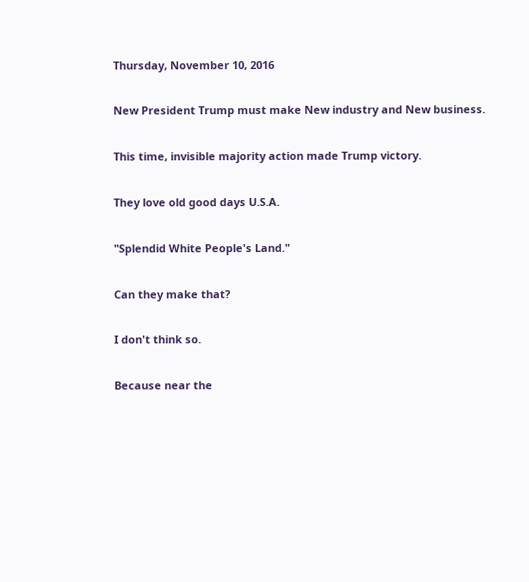Thursday, November 10, 2016

New President Trump must make New industry and New business.

This time, invisible majority action made Trump victory.

They love old good days U.S.A.

"Splendid White People's Land."

Can they make that?

I don't think so.

Because near the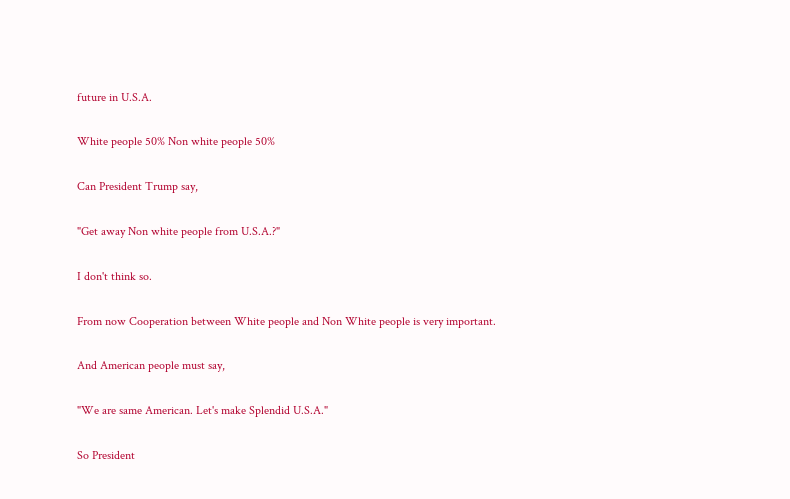future in U.S.A.

White people 50% Non white people 50%

Can President Trump say,

"Get away Non white people from U.S.A.?"

I don't think so.

From now Cooperation between White people and Non White people is very important.

And American people must say,

"We are same American. Let's make Splendid U.S.A."

So President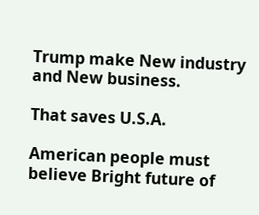Trump make New industry and New business.

That saves U.S.A.

American people must believe Bright future of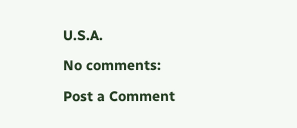U.S.A.

No comments:

Post a Comment